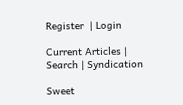Register  | Login

Current Articles | Search | Syndication

Sweet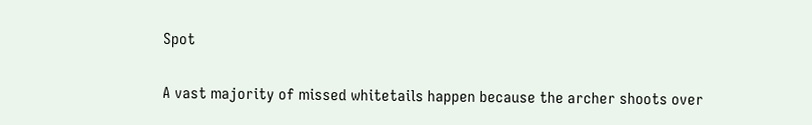Spot

A vast majority of missed whitetails happen because the archer shoots over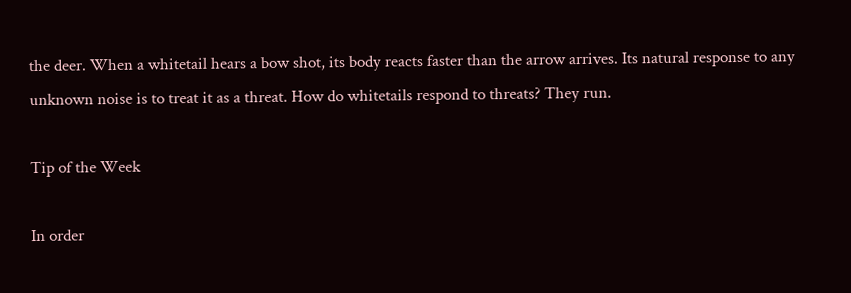the deer. When a whitetail hears a bow shot, its body reacts faster than the arrow arrives. Its natural response to any unknown noise is to treat it as a threat. How do whitetails respond to threats? They run.

Tip of the Week

In order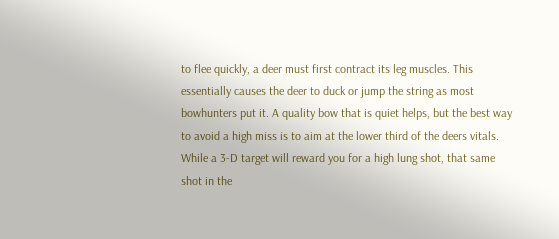to flee quickly, a deer must first contract its leg muscles. This essentially causes the deer to duck or jump the string as most bowhunters put it. A quality bow that is quiet helps, but the best way to avoid a high miss is to aim at the lower third of the deers vitals. While a 3-D target will reward you for a high lung shot, that same shot in the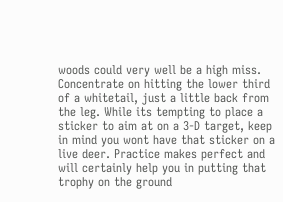woods could very well be a high miss. Concentrate on hitting the lower third of a whitetail, just a little back from the leg. While its tempting to place a sticker to aim at on a 3-D target, keep in mind you wont have that sticker on a live deer. Practice makes perfect and will certainly help you in putting that trophy on the ground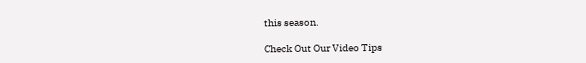this season.

Check Out Our Video Tips